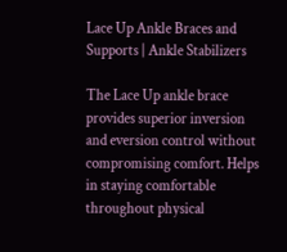Lace Up Ankle Braces and Supports | Ankle Stabilizers

The Lace Up ankle brace provides superior inversion and eversion control without compromising comfort. Helps in staying comfortable throughout physical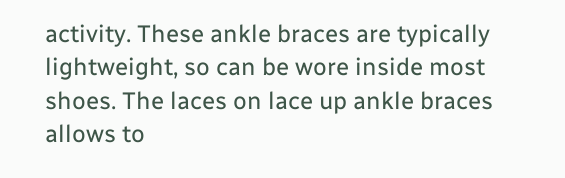activity. These ankle braces are typically lightweight, so can be wore inside most shoes. The laces on lace up ankle braces allows to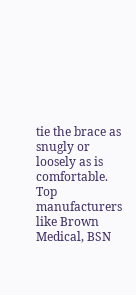tie the brace as snugly or loosely as is comfortable. Top manufacturers like Brown Medical, BSN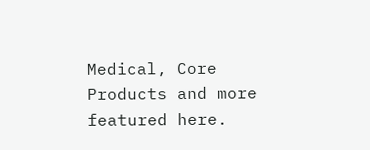Medical, Core Products and more featured here.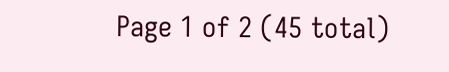Page 1 of 2 (45 total)